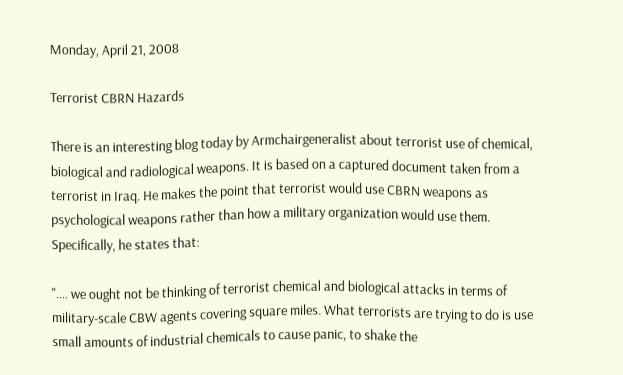Monday, April 21, 2008

Terrorist CBRN Hazards

There is an interesting blog today by Armchairgeneralist about terrorist use of chemical, biological and radiological weapons. It is based on a captured document taken from a terrorist in Iraq. He makes the point that terrorist would use CBRN weapons as psychological weapons rather than how a military organization would use them. Specifically, he states that:

"…. we ought not be thinking of terrorist chemical and biological attacks in terms of military-scale CBW agents covering square miles. What terrorists are trying to do is use small amounts of industrial chemicals to cause panic, to shake the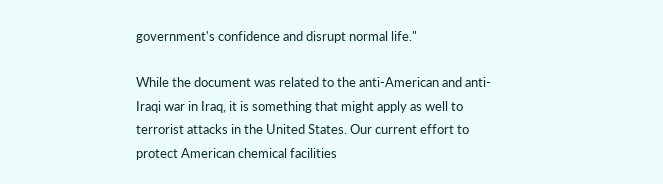government's confidence and disrupt normal life."

While the document was related to the anti-American and anti-Iraqi war in Iraq, it is something that might apply as well to terrorist attacks in the United States. Our current effort to protect American chemical facilities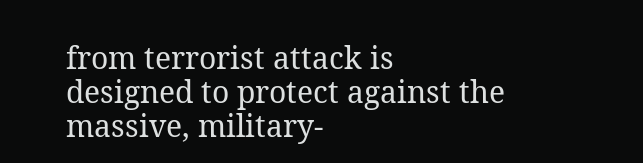from terrorist attack is designed to protect against the massive, military-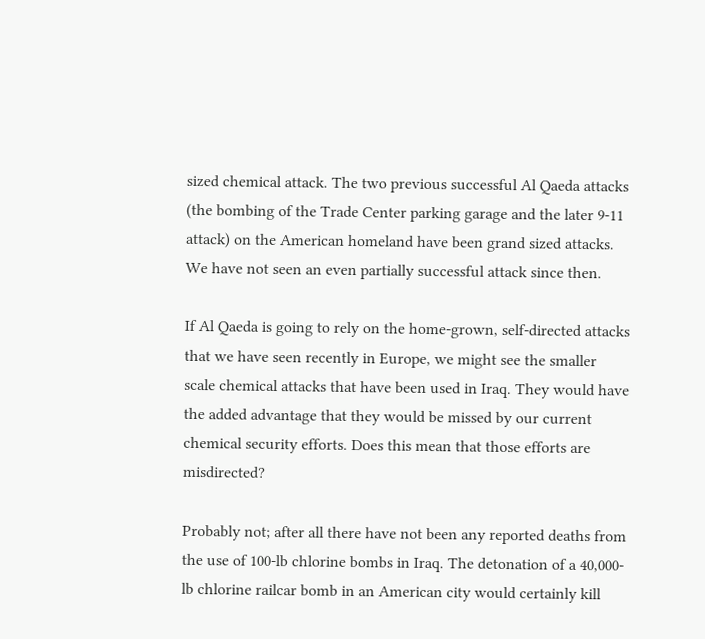sized chemical attack. The two previous successful Al Qaeda attacks (the bombing of the Trade Center parking garage and the later 9-11 attack) on the American homeland have been grand sized attacks. We have not seen an even partially successful attack since then.

If Al Qaeda is going to rely on the home-grown, self-directed attacks that we have seen recently in Europe, we might see the smaller scale chemical attacks that have been used in Iraq. They would have the added advantage that they would be missed by our current chemical security efforts. Does this mean that those efforts are misdirected?

Probably not; after all there have not been any reported deaths from the use of 100-lb chlorine bombs in Iraq. The detonation of a 40,000-lb chlorine railcar bomb in an American city would certainly kill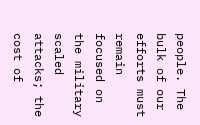people. The bulk of our efforts must remain focused on the military scaled attacks; the cost of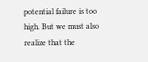potential failure is too high. But we must also realize that the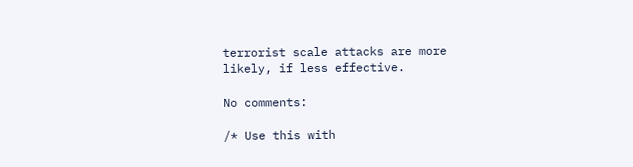terrorist scale attacks are more likely, if less effective.

No comments:

/* Use this with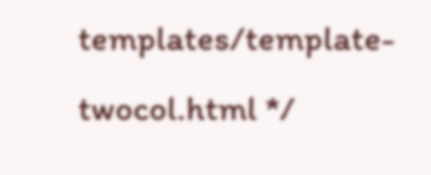templates/template-twocol.html */